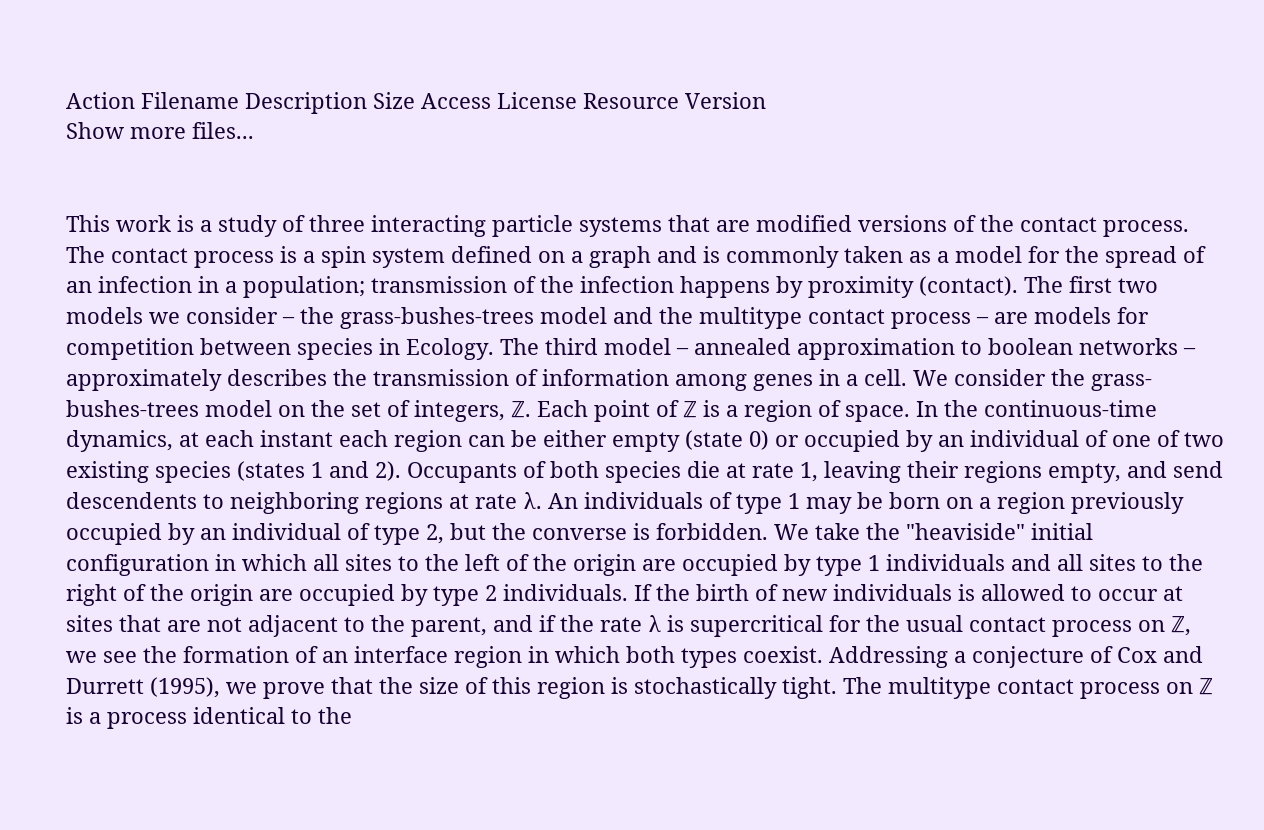Action Filename Description Size Access License Resource Version
Show more files...


This work is a study of three interacting particle systems that are modified versions of the contact process. The contact process is a spin system defined on a graph and is commonly taken as a model for the spread of an infection in a population; transmission of the infection happens by proximity (contact). The first two models we consider – the grass-bushes-trees model and the multitype contact process – are models for competition between species in Ecology. The third model – annealed approximation to boolean networks – approximately describes the transmission of information among genes in a cell. We consider the grass-bushes-trees model on the set of integers, ℤ. Each point of ℤ is a region of space. In the continuous-time dynamics, at each instant each region can be either empty (state 0) or occupied by an individual of one of two existing species (states 1 and 2). Occupants of both species die at rate 1, leaving their regions empty, and send descendents to neighboring regions at rate λ. An individuals of type 1 may be born on a region previously occupied by an individual of type 2, but the converse is forbidden. We take the "heaviside" initial configuration in which all sites to the left of the origin are occupied by type 1 individuals and all sites to the right of the origin are occupied by type 2 individuals. If the birth of new individuals is allowed to occur at sites that are not adjacent to the parent, and if the rate λ is supercritical for the usual contact process on ℤ, we see the formation of an interface region in which both types coexist. Addressing a conjecture of Cox and Durrett (1995), we prove that the size of this region is stochastically tight. The multitype contact process on ℤ is a process identical to the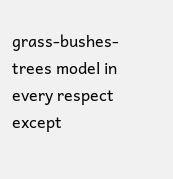grass-bushes-trees model in every respect except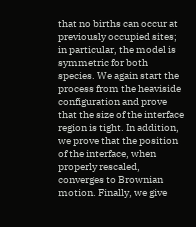that no births can occur at previously occupied sites; in particular, the model is symmetric for both species. We again start the process from the heaviside configuration and prove that the size of the interface region is tight. In addition, we prove that the position of the interface, when properly rescaled, converges to Brownian motion. Finally, we give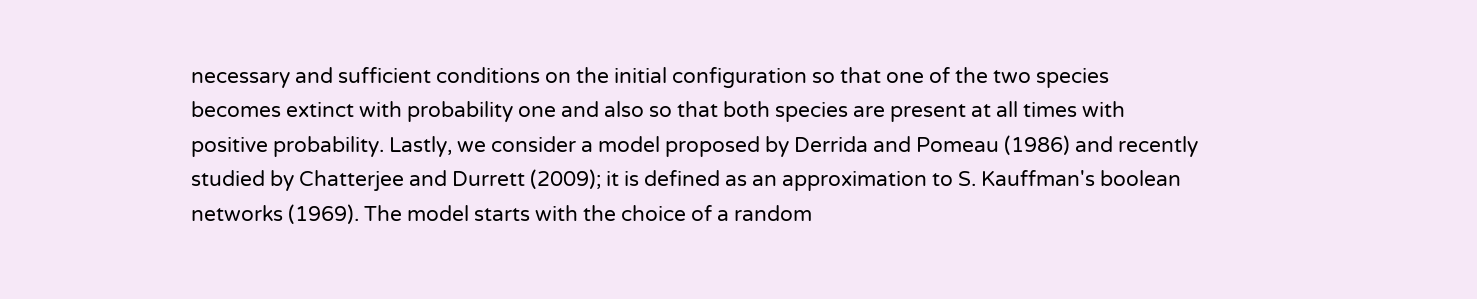necessary and sufficient conditions on the initial configuration so that one of the two species becomes extinct with probability one and also so that both species are present at all times with positive probability. Lastly, we consider a model proposed by Derrida and Pomeau (1986) and recently studied by Chatterjee and Durrett (2009); it is defined as an approximation to S. Kauffman's boolean networks (1969). The model starts with the choice of a random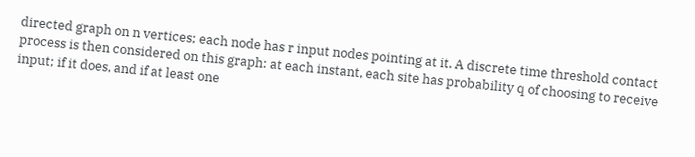directed graph on n vertices; each node has r input nodes pointing at it. A discrete time threshold contact process is then considered on this graph: at each instant, each site has probability q of choosing to receive input; if it does, and if at least one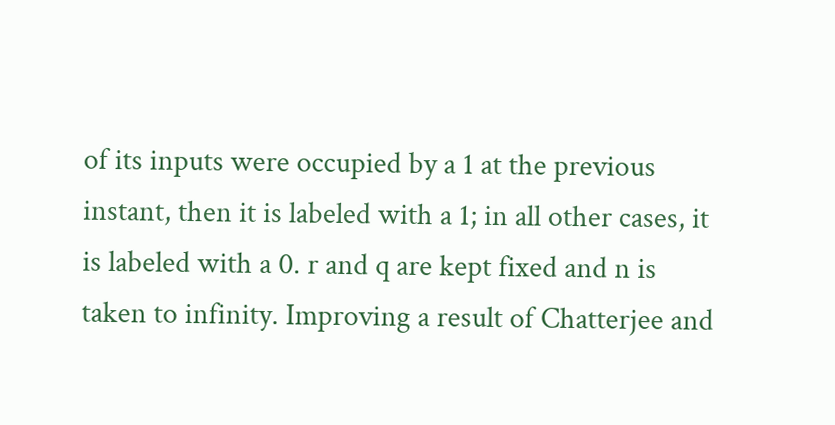of its inputs were occupied by a 1 at the previous instant, then it is labeled with a 1; in all other cases, it is labeled with a 0. r and q are kept fixed and n is taken to infinity. Improving a result of Chatterjee and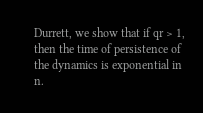Durrett, we show that if qr > 1, then the time of persistence of the dynamics is exponential in n.